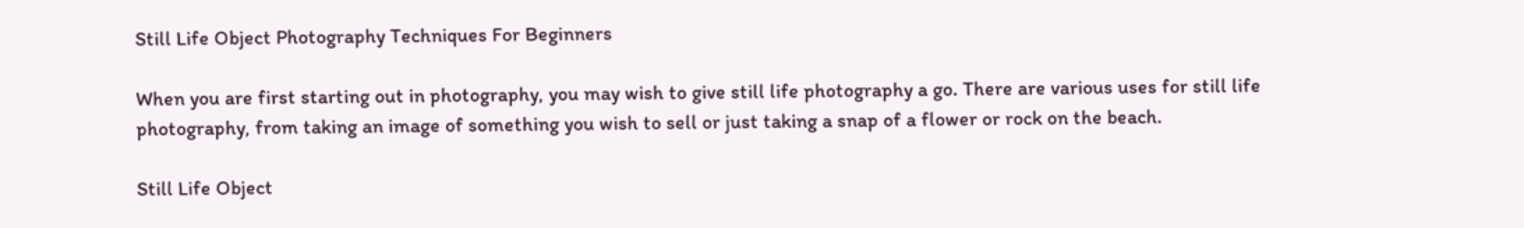Still Life Object Photography Techniques For Beginners

When you are first starting out in photography, you may wish to give still life photography a go. There are various uses for still life photography, from taking an image of something you wish to sell or just taking a snap of a flower or rock on the beach.

Still Life Object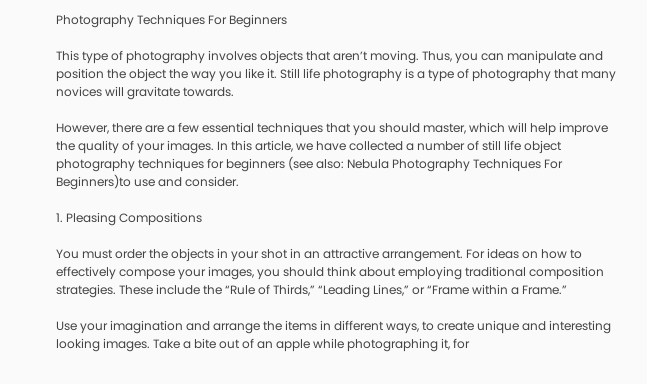Photography Techniques For Beginners

This type of photography involves objects that aren’t moving. Thus, you can manipulate and position the object the way you like it. Still life photography is a type of photography that many novices will gravitate towards.

However, there are a few essential techniques that you should master, which will help improve the quality of your images. In this article, we have collected a number of still life object photography techniques for beginners (see also: Nebula Photography Techniques For Beginners)to use and consider.

1. Pleasing Compositions

You must order the objects in your shot in an attractive arrangement. For ideas on how to effectively compose your images, you should think about employing traditional composition strategies. These include the “Rule of Thirds,” “Leading Lines,” or “Frame within a Frame.”

Use your imagination and arrange the items in different ways, to create unique and interesting looking images. Take a bite out of an apple while photographing it, for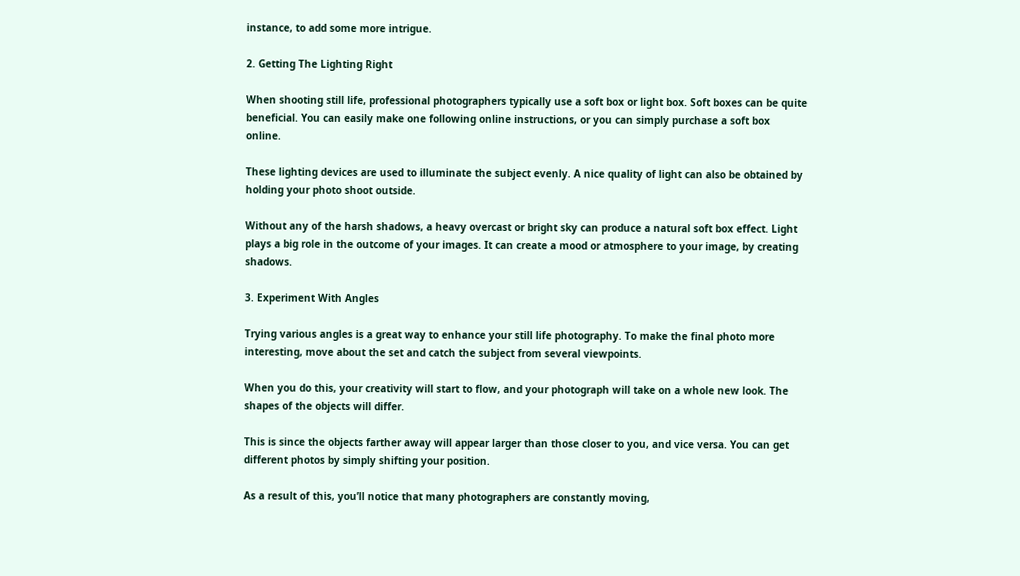instance, to add some more intrigue.

2. Getting The Lighting Right

When shooting still life, professional photographers typically use a soft box or light box. Soft boxes can be quite beneficial. You can easily make one following online instructions, or you can simply purchase a soft box online.

These lighting devices are used to illuminate the subject evenly. A nice quality of light can also be obtained by holding your photo shoot outside.

Without any of the harsh shadows, a heavy overcast or bright sky can produce a natural soft box effect. Light plays a big role in the outcome of your images. It can create a mood or atmosphere to your image, by creating shadows.

3. Experiment With Angles

Trying various angles is a great way to enhance your still life photography. To make the final photo more interesting, move about the set and catch the subject from several viewpoints.

When you do this, your creativity will start to flow, and your photograph will take on a whole new look. The shapes of the objects will differ.

This is since the objects farther away will appear larger than those closer to you, and vice versa. You can get different photos by simply shifting your position.

As a result of this, you’ll notice that many photographers are constantly moving,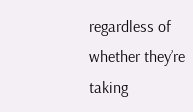regardless of whether they’re taking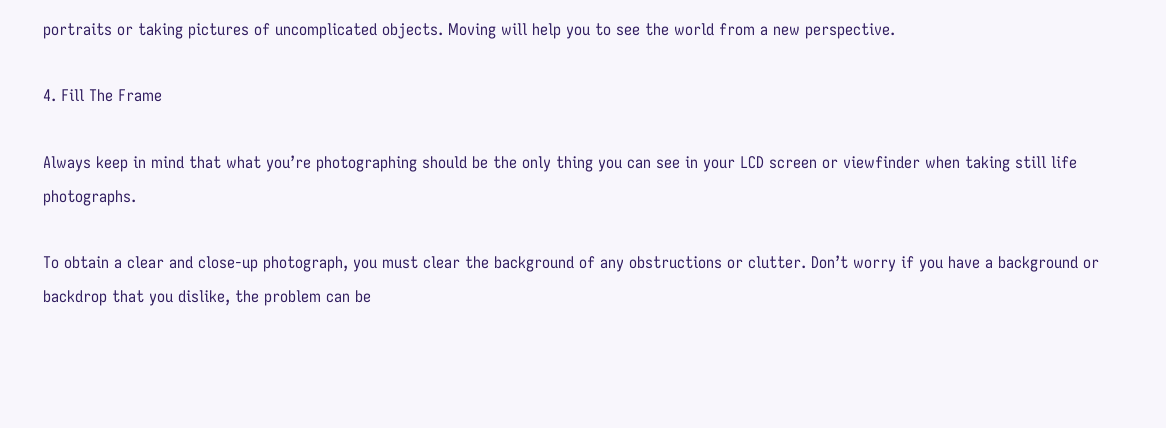portraits or taking pictures of uncomplicated objects. Moving will help you to see the world from a new perspective.

4. Fill The Frame

Always keep in mind that what you’re photographing should be the only thing you can see in your LCD screen or viewfinder when taking still life photographs.

To obtain a clear and close-up photograph, you must clear the background of any obstructions or clutter. Don’t worry if you have a background or backdrop that you dislike, the problem can be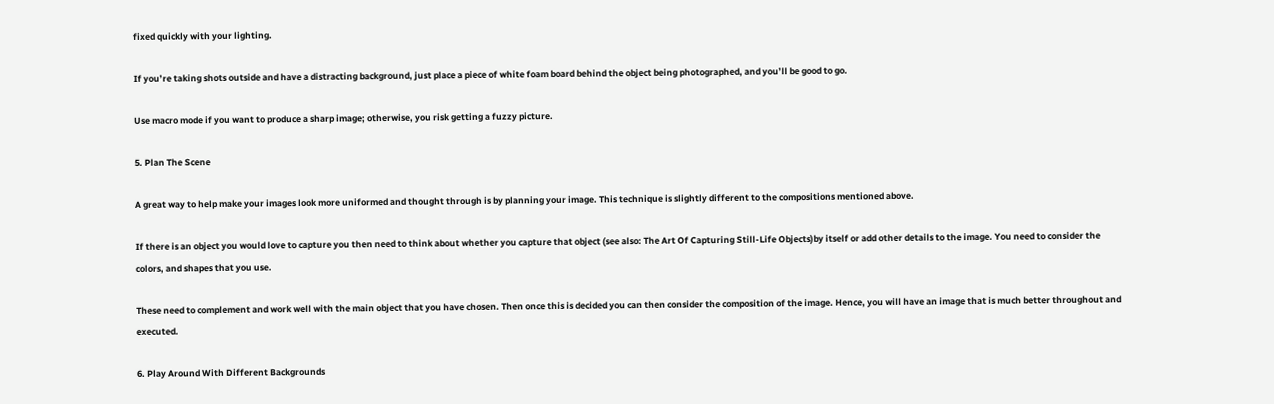fixed quickly with your lighting.

If you’re taking shots outside and have a distracting background, just place a piece of white foam board behind the object being photographed, and you’ll be good to go.

Use macro mode if you want to produce a sharp image; otherwise, you risk getting a fuzzy picture.

5. Plan The Scene

A great way to help make your images look more uniformed and thought through is by planning your image. This technique is slightly different to the compositions mentioned above.

If there is an object you would love to capture you then need to think about whether you capture that object (see also: The Art Of Capturing Still-Life Objects)by itself or add other details to the image. You need to consider the colors, and shapes that you use.

These need to complement and work well with the main object that you have chosen. Then once this is decided you can then consider the composition of the image. Hence, you will have an image that is much better throughout and executed.

6. Play Around With Different Backgrounds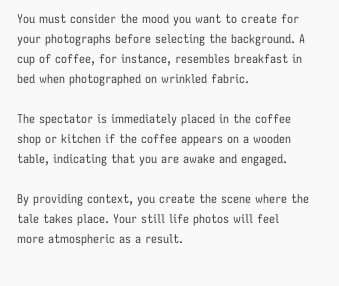You must consider the mood you want to create for your photographs before selecting the background. A cup of coffee, for instance, resembles breakfast in bed when photographed on wrinkled fabric.

The spectator is immediately placed in the coffee shop or kitchen if the coffee appears on a wooden table, indicating that you are awake and engaged.

By providing context, you create the scene where the tale takes place. Your still life photos will feel more atmospheric as a result.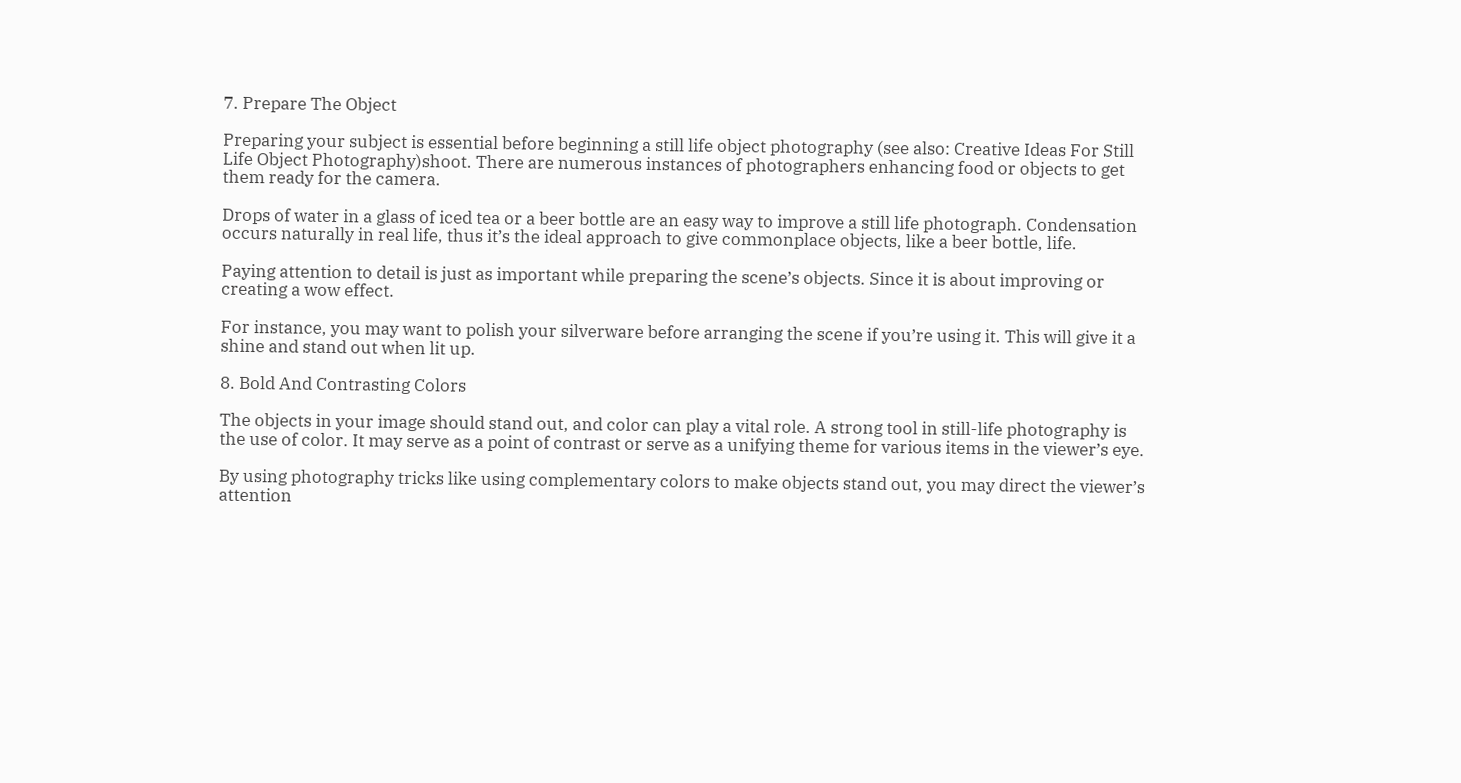7. Prepare The Object

Preparing your subject is essential before beginning a still life object photography (see also: Creative Ideas For Still Life Object Photography)shoot. There are numerous instances of photographers enhancing food or objects to get them ready for the camera.

Drops of water in a glass of iced tea or a beer bottle are an easy way to improve a still life photograph. Condensation occurs naturally in real life, thus it’s the ideal approach to give commonplace objects, like a beer bottle, life.

Paying attention to detail is just as important while preparing the scene’s objects. Since it is about improving or creating a wow effect.

For instance, you may want to polish your silverware before arranging the scene if you’re using it. This will give it a shine and stand out when lit up.

8. Bold And Contrasting Colors

The objects in your image should stand out, and color can play a vital role. A strong tool in still-life photography is the use of color. It may serve as a point of contrast or serve as a unifying theme for various items in the viewer’s eye.

By using photography tricks like using complementary colors to make objects stand out, you may direct the viewer’s attention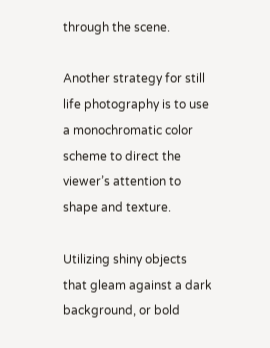through the scene.

Another strategy for still life photography is to use a monochromatic color scheme to direct the viewer’s attention to shape and texture.

Utilizing shiny objects that gleam against a dark background, or bold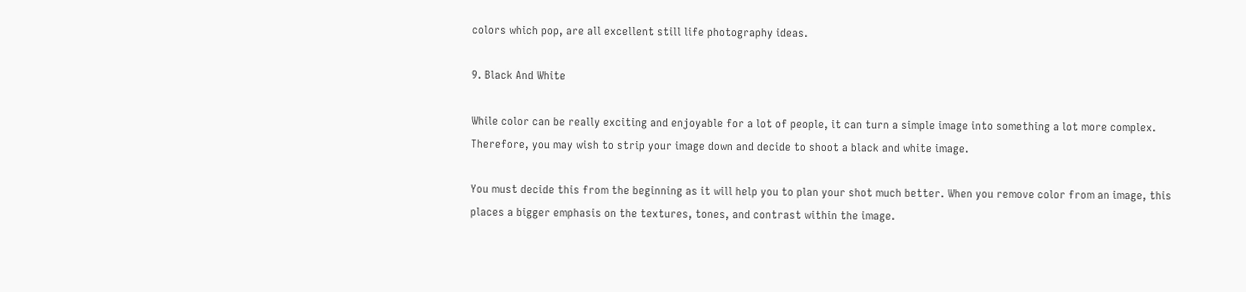colors which pop, are all excellent still life photography ideas.

9. Black And White

While color can be really exciting and enjoyable for a lot of people, it can turn a simple image into something a lot more complex. Therefore, you may wish to strip your image down and decide to shoot a black and white image.

You must decide this from the beginning as it will help you to plan your shot much better. When you remove color from an image, this places a bigger emphasis on the textures, tones, and contrast within the image.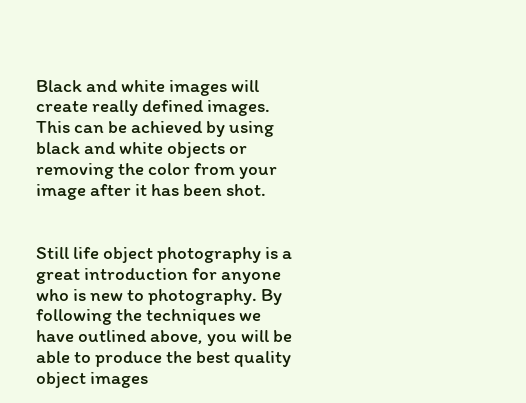Black and white images will create really defined images. This can be achieved by using black and white objects or removing the color from your image after it has been shot.


Still life object photography is a great introduction for anyone who is new to photography. By following the techniques we have outlined above, you will be able to produce the best quality object images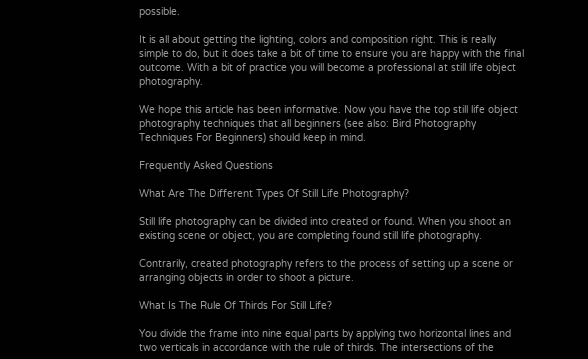possible.

It is all about getting the lighting, colors and composition right. This is really simple to do, but it does take a bit of time to ensure you are happy with the final outcome. With a bit of practice you will become a professional at still life object photography.

We hope this article has been informative. Now you have the top still life object photography techniques that all beginners (see also: Bird Photography Techniques For Beginners) should keep in mind.

Frequently Asked Questions

What Are The Different Types Of Still Life Photography?

Still life photography can be divided into created or found. When you shoot an existing scene or object, you are completing found still life photography.

Contrarily, created photography refers to the process of setting up a scene or arranging objects in order to shoot a picture.

What Is The Rule Of Thirds For Still Life?

You divide the frame into nine equal parts by applying two horizontal lines and two verticals in accordance with the rule of thirds. The intersections of the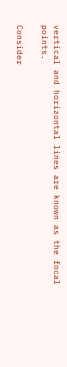vertical and horizontal lines are known as the focal points.

Consider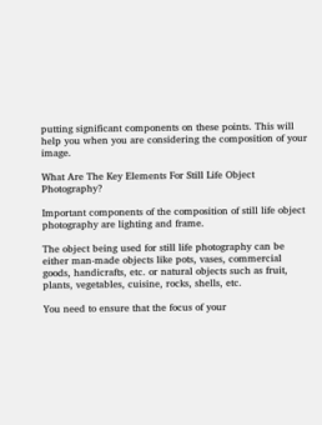putting significant components on these points. This will help you when you are considering the composition of your image.

What Are The Key Elements For Still Life Object Photography?

Important components of the composition of still life object photography are lighting and frame.

The object being used for still life photography can be either man-made objects like pots, vases, commercial goods, handicrafts, etc. or natural objects such as fruit, plants, vegetables, cuisine, rocks, shells, etc.

You need to ensure that the focus of your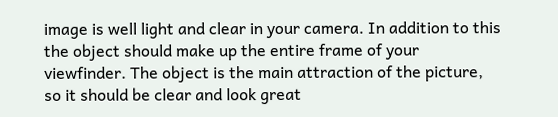image is well light and clear in your camera. In addition to this the object should make up the entire frame of your viewfinder. The object is the main attraction of the picture, so it should be clear and look great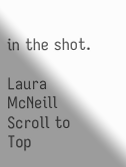in the shot.

Laura McNeill
Scroll to Top